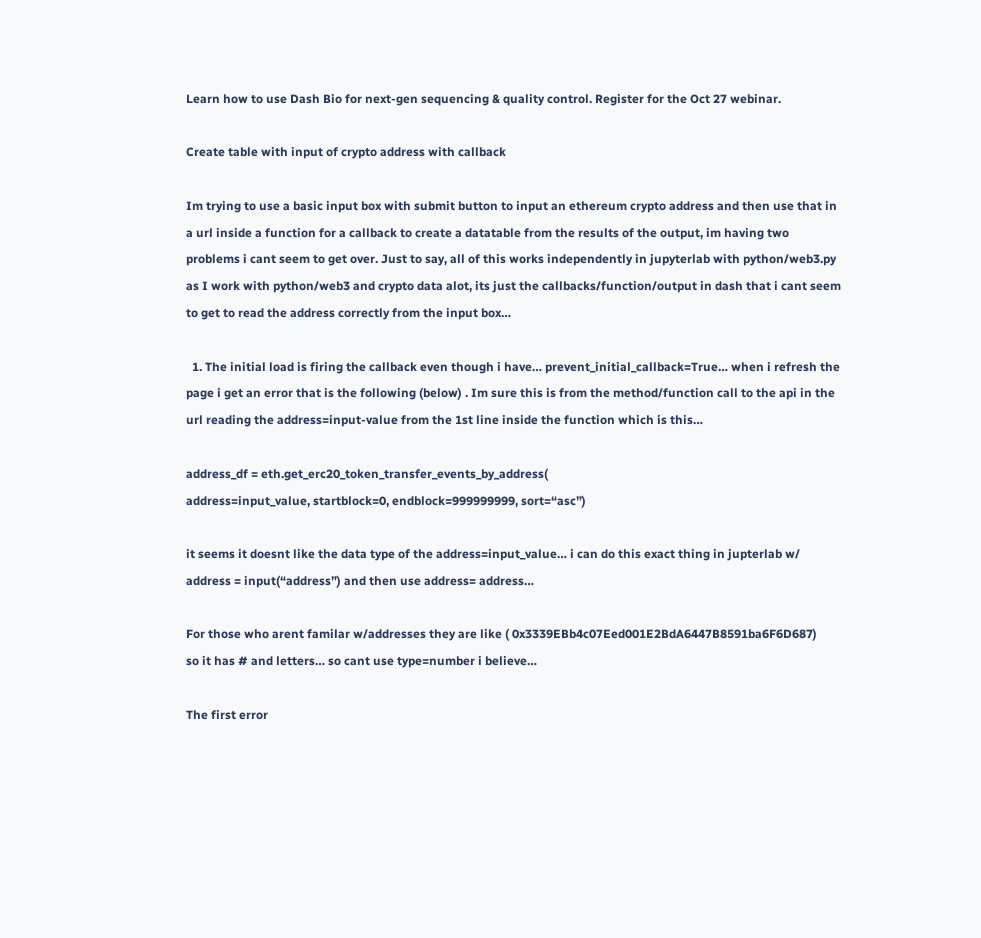Learn how to use Dash Bio for next-gen sequencing & quality control. Register for the Oct 27 webinar.

Create table with input of crypto address with callback

Im trying to use a basic input box with submit button to input an ethereum crypto address and then use that in a url inside a function for a callback to create a datatable from the results of the output, im having two problems i cant seem to get over. Just to say, all of this works independently in jupyterlab with python/web3.py as I work with python/web3 and crypto data alot, its just the callbacks/function/output in dash that i cant seem to get to read the address correctly from the input box…

  1. The initial load is firing the callback even though i have… prevent_initial_callback=True… when i refresh the page i get an error that is the following (below) . Im sure this is from the method/function call to the api in the url reading the address=input-value from the 1st line inside the function which is this…

address_df = eth.get_erc20_token_transfer_events_by_address(
address=input_value, startblock=0, endblock=999999999, sort=“asc”)

it seems it doesnt like the data type of the address=input_value… i can do this exact thing in jupterlab w/
address = input(“address”) and then use address= address…

For those who arent familar w/addresses they are like ( 0x3339EBb4c07Eed001E2BdA6447B8591ba6F6D687)
so it has # and letters… so cant use type=number i believe…

The first error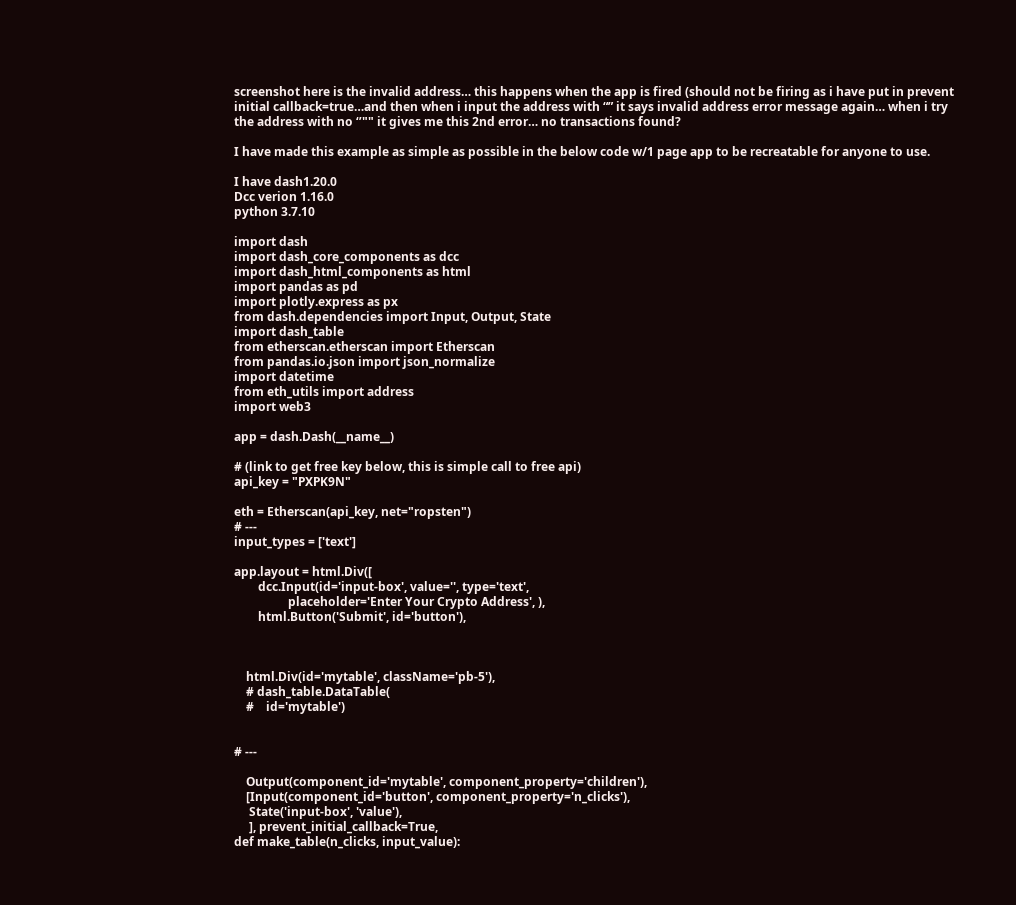screenshot here is the invalid address… this happens when the app is fired (should not be firing as i have put in prevent initial callback=true…and then when i input the address with “” it says invalid address error message again… when i try the address with no ‘’"" it gives me this 2nd error… no transactions found?

I have made this example as simple as possible in the below code w/1 page app to be recreatable for anyone to use.

I have dash1.20.0
Dcc verion 1.16.0
python 3.7.10

import dash
import dash_core_components as dcc
import dash_html_components as html
import pandas as pd
import plotly.express as px
from dash.dependencies import Input, Output, State
import dash_table
from etherscan.etherscan import Etherscan
from pandas.io.json import json_normalize
import datetime
from eth_utils import address
import web3

app = dash.Dash(__name__)

# (link to get free key below, this is simple call to free api)
api_key = "PXPK9N"

eth = Etherscan(api_key, net="ropsten")
# ---
input_types = ['text']

app.layout = html.Div([
        dcc.Input(id='input-box', value='', type='text',
                  placeholder='Enter Your Crypto Address', ),
        html.Button('Submit', id='button'),



    html.Div(id='mytable', className='pb-5'),
    # dash_table.DataTable(
    #    id='mytable')


# ---

    Output(component_id='mytable', component_property='children'),
    [Input(component_id='button', component_property='n_clicks'),
     State('input-box', 'value'),
     ], prevent_initial_callback=True,
def make_table(n_clicks, input_value):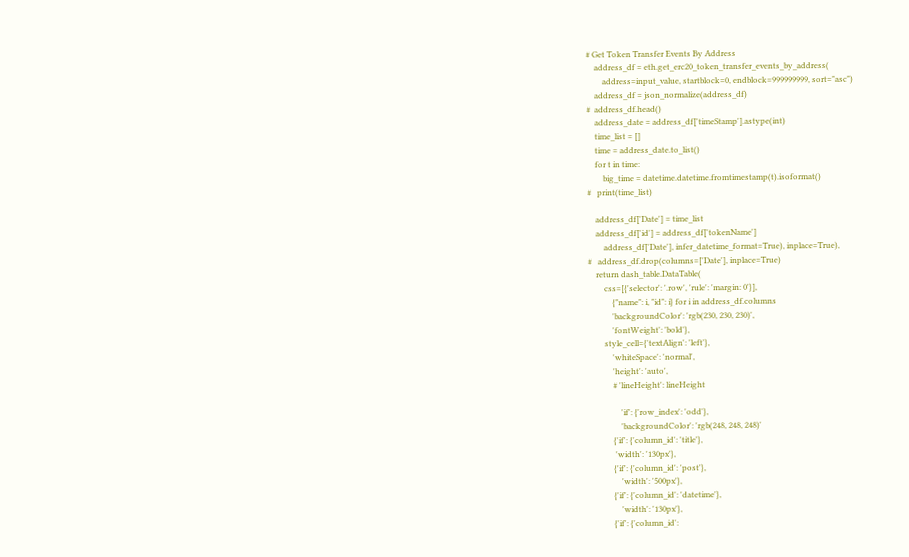# Get Token Transfer Events By Address
    address_df = eth.get_erc20_token_transfer_events_by_address(
        address=input_value, startblock=0, endblock=999999999, sort="asc")
    address_df = json_normalize(address_df)
#  address_df.head()
    address_date = address_df['timeStamp'].astype(int)
    time_list = []
    time = address_date.to_list()
    for t in time:
        big_time = datetime.datetime.fromtimestamp(t).isoformat()
#   print(time_list)

    address_df['Date'] = time_list
    address_df['id'] = address_df['tokenName']
        address_df['Date'], infer_datetime_format=True), inplace=True),
#   address_df.drop(columns=['Date'], inplace=True)
    return dash_table.DataTable(
        css=[{'selector': '.row', 'rule': 'margin: 0'}],
            {"name": i, "id": i} for i in address_df.columns
            'backgroundColor': 'rgb(230, 230, 230)',
            'fontWeight': 'bold'},
        style_cell={'textAlign': 'left'},
            'whiteSpace': 'normal',
            'height': 'auto',
            # 'lineHeight': lineHeight

                'if': {'row_index': 'odd'},
                'backgroundColor': 'rgb(248, 248, 248)'
            {'if': {'column_id': 'title'},
             'width': '130px'},
            {'if': {'column_id': 'post'},
                'width': '500px'},
            {'if': {'column_id': 'datetime'},
                'width': '130px'},
            {'if': {'column_id':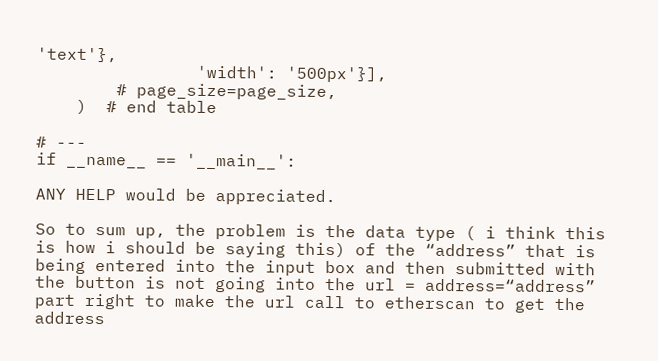'text'},
                'width': '500px'}],
        # page_size=page_size,
    )  # end table

# ---
if __name__ == '__main__':

ANY HELP would be appreciated.

So to sum up, the problem is the data type ( i think this is how i should be saying this) of the “address” that is being entered into the input box and then submitted with the button is not going into the url = address=“address” part right to make the url call to etherscan to get the address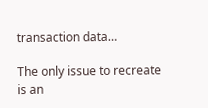transaction data…

The only issue to recreate is an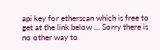api key for etherscan which is free to get at the link below … Sorry there is no other way to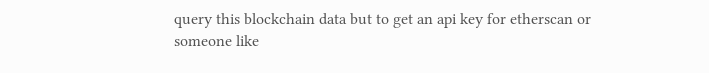query this blockchain data but to get an api key for etherscan or someone like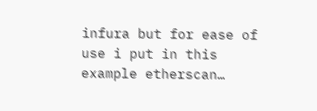infura but for ease of use i put in this example etherscan…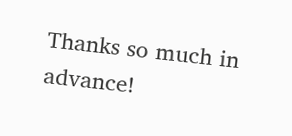Thanks so much in advance!